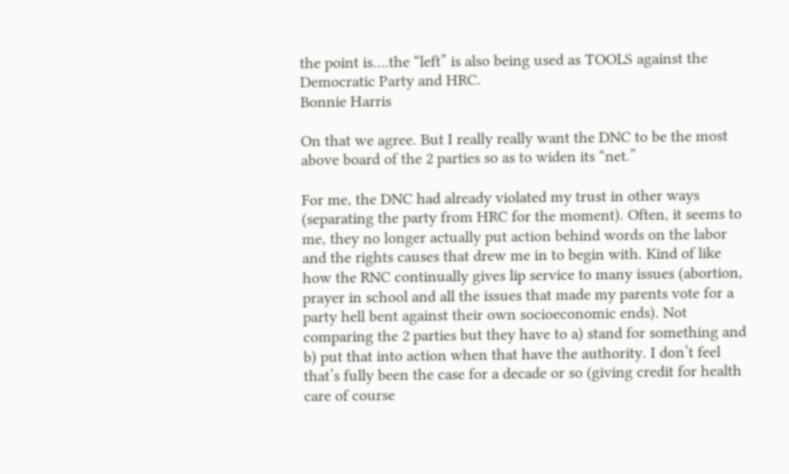the point is….the “left” is also being used as TOOLS against the Democratic Party and HRC.
Bonnie Harris

On that we agree. But I really really want the DNC to be the most above board of the 2 parties so as to widen its “net.”

For me, the DNC had already violated my trust in other ways (separating the party from HRC for the moment). Often, it seems to me, they no longer actually put action behind words on the labor and the rights causes that drew me in to begin with. Kind of like how the RNC continually gives lip service to many issues (abortion, prayer in school and all the issues that made my parents vote for a party hell bent against their own socioeconomic ends). Not comparing the 2 parties but they have to a) stand for something and b) put that into action when that have the authority. I don’t feel that’s fully been the case for a decade or so (giving credit for health care of course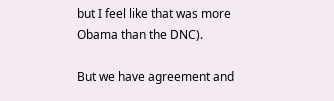but I feel like that was more Obama than the DNC).

But we have agreement and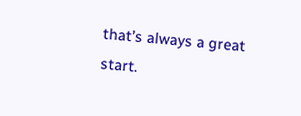that’s always a great start.